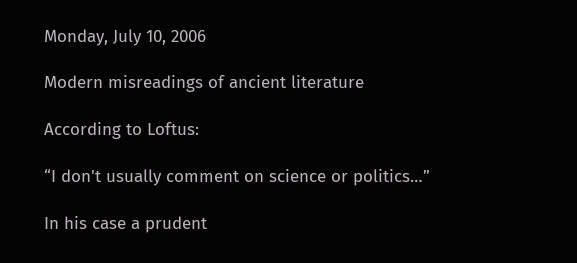Monday, July 10, 2006

Modern misreadings of ancient literature

According to Loftus:

“I don't usually comment on science or politics…”

In his case a prudent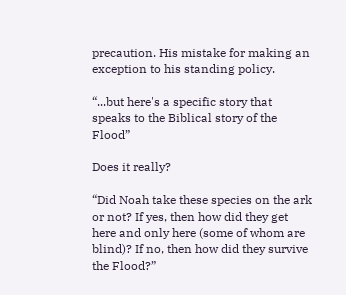precaution. His mistake for making an exception to his standing policy.

“...but here's a specific story that speaks to the Biblical story of the Flood”

Does it really?

“Did Noah take these species on the ark or not? If yes, then how did they get here and only here (some of whom are blind)? If no, then how did they survive the Flood?”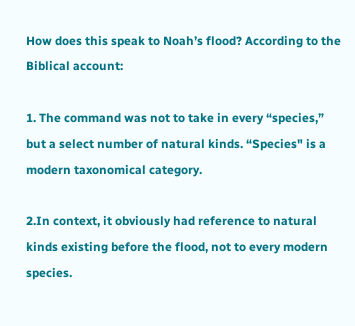How does this speak to Noah’s flood? According to the Biblical account:

1. The command was not to take in every “species,” but a select number of natural kinds. “Species" is a modern taxonomical category.

2.In context, it obviously had reference to natural kinds existing before the flood, not to every modern species.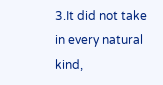3.It did not take in every natural kind,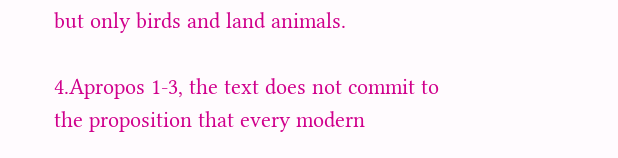but only birds and land animals.

4.Apropos 1-3, the text does not commit to the proposition that every modern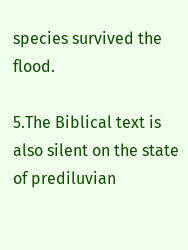species survived the flood.

5.The Biblical text is also silent on the state of prediluvian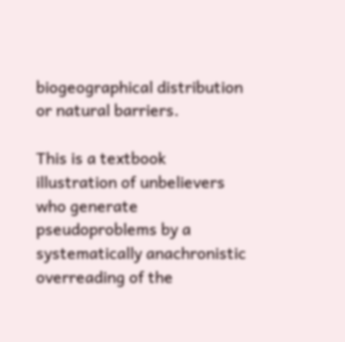biogeographical distribution or natural barriers.

This is a textbook illustration of unbelievers who generate pseudoproblems by a systematically anachronistic overreading of the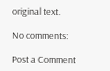original text.

No comments:

Post a Comment